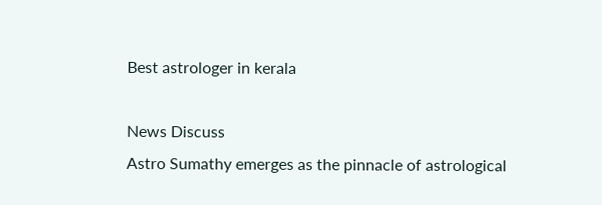Best astrologer in kerala

News Discuss
Astro Sumathy emerges as the pinnacle of astrological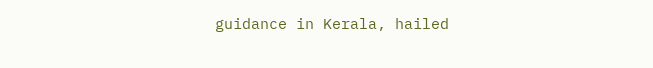guidance in Kerala, hailed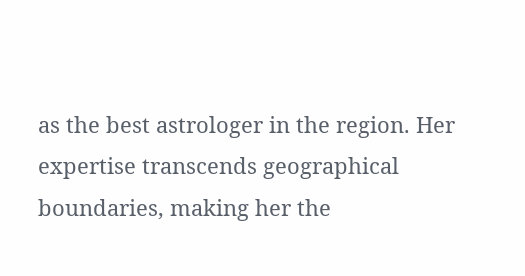as the best astrologer in the region. Her expertise transcends geographical boundaries, making her the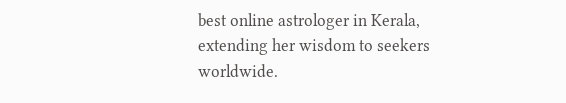best online astrologer in Kerala, extending her wisdom to seekers worldwide.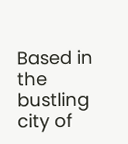Based in the bustling city of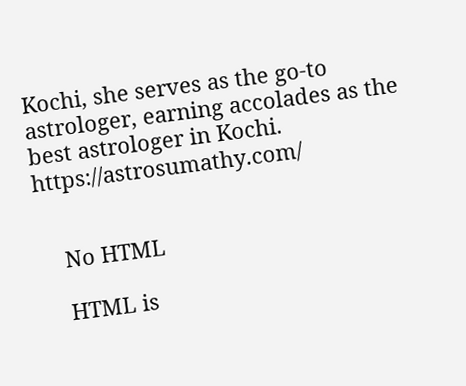Kochi, she serves as the go-to astrologer, earning accolades as the best astrologer in Kochi. https://astrosumathy.com/


    No HTML

    HTML is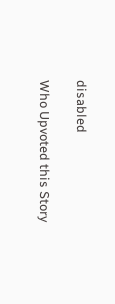disabled

Who Upvoted this Story